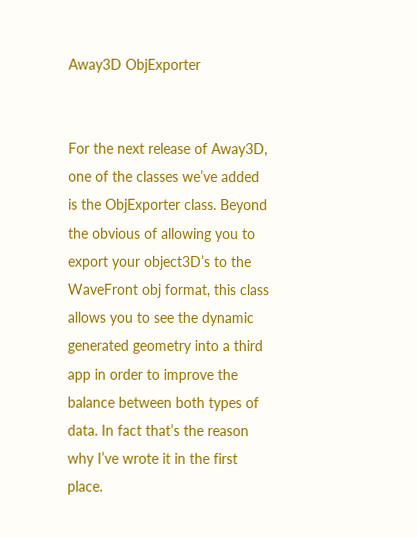Away3D ObjExporter


For the next release of Away3D, one of the classes we’ve added is the ObjExporter class. Beyond the obvious of allowing you to export your object3D’s to the WaveFront obj format, this class allows you to see the dynamic generated geometry into a third app in order to improve the balance between both types of data. In fact that’s the reason why I’ve wrote it in the first place.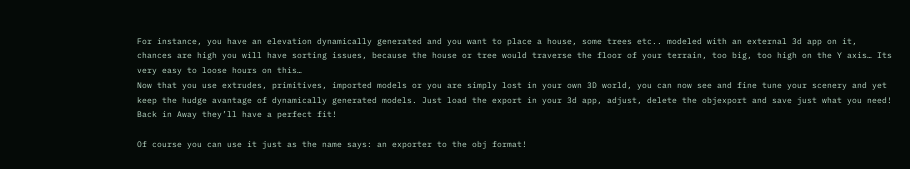For instance, you have an elevation dynamically generated and you want to place a house, some trees etc.. modeled with an external 3d app on it, chances are high you will have sorting issues, because the house or tree would traverse the floor of your terrain, too big, too high on the Y axis… Its very easy to loose hours on this…
Now that you use extrudes, primitives, imported models or you are simply lost in your own 3D world, you can now see and fine tune your scenery and yet keep the hudge avantage of dynamically generated models. Just load the export in your 3d app, adjust, delete the objexport and save just what you need! Back in Away they’ll have a perfect fit!

Of course you can use it just as the name says: an exporter to the obj format!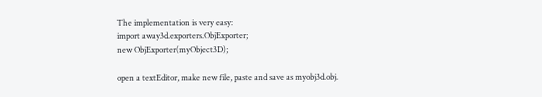The implementation is very easy:
import away3d.exporters.ObjExporter;
new ObjExporter(myObject3D);

open a textEditor, make new file, paste and save as myobj3d.obj.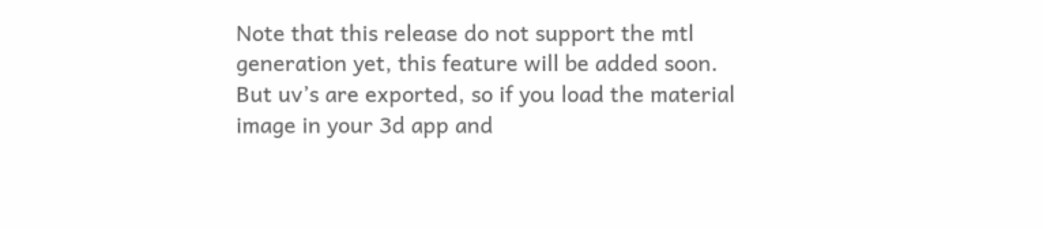Note that this release do not support the mtl generation yet, this feature will be added soon.
But uv’s are exported, so if you load the material image in your 3d app and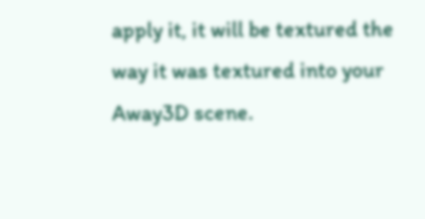apply it, it will be textured the way it was textured into your Away3D scene.